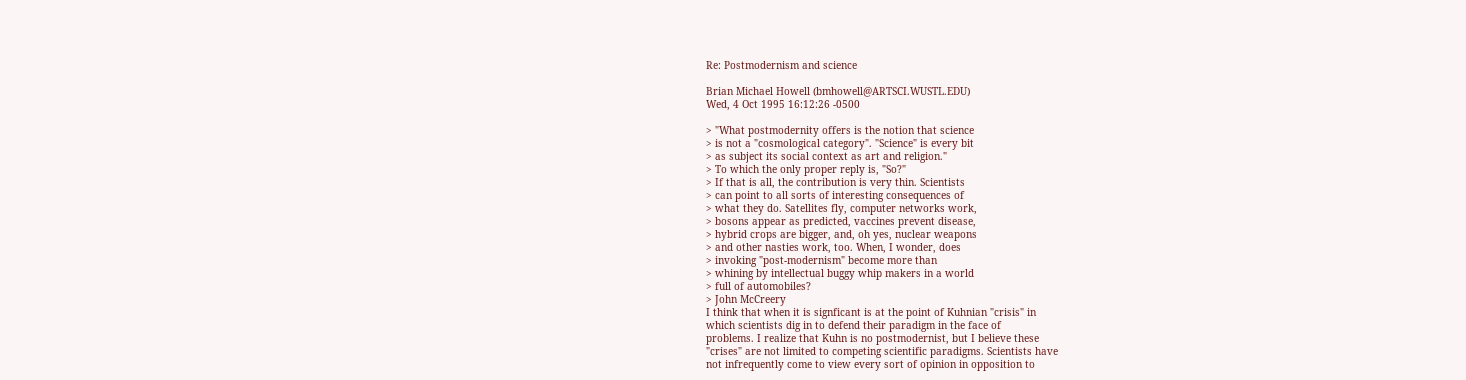Re: Postmodernism and science

Brian Michael Howell (bmhowell@ARTSCI.WUSTL.EDU)
Wed, 4 Oct 1995 16:12:26 -0500

> "What postmodernity offers is the notion that science
> is not a "cosmological category". "Science" is every bit
> as subject its social context as art and religion."
> To which the only proper reply is, "So?"
> If that is all, the contribution is very thin. Scientists
> can point to all sorts of interesting consequences of
> what they do. Satellites fly, computer networks work,
> bosons appear as predicted, vaccines prevent disease,
> hybrid crops are bigger, and, oh yes, nuclear weapons
> and other nasties work, too. When, I wonder, does
> invoking "post-modernism" become more than
> whining by intellectual buggy whip makers in a world
> full of automobiles?
> John McCreery
I think that when it is signficant is at the point of Kuhnian "crisis" in
which scientists dig in to defend their paradigm in the face of
problems. I realize that Kuhn is no postmodernist, but I believe these
"crises" are not limited to competing scientific paradigms. Scientists have
not infrequently come to view every sort of opinion in opposition to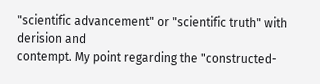"scientific advancement" or "scientific truth" with derision and
contempt. My point regarding the "constructed-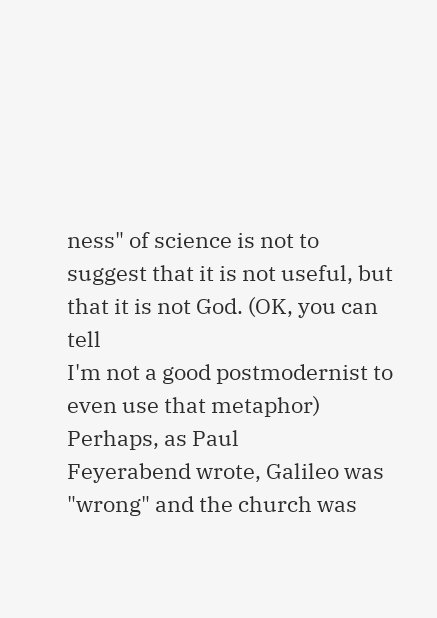ness" of science is not to
suggest that it is not useful, but that it is not God. (OK, you can tell
I'm not a good postmodernist to even use that metaphor) Perhaps, as Paul
Feyerabend wrote, Galileo was "wrong" and the church was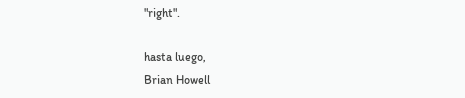"right".

hasta luego,
Brian Howell